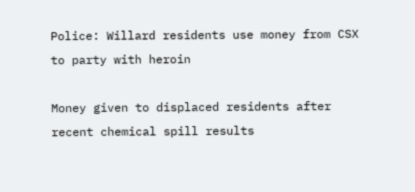Police: Willard residents use money from CSX to party with heroin

Money given to displaced residents after recent chemical spill results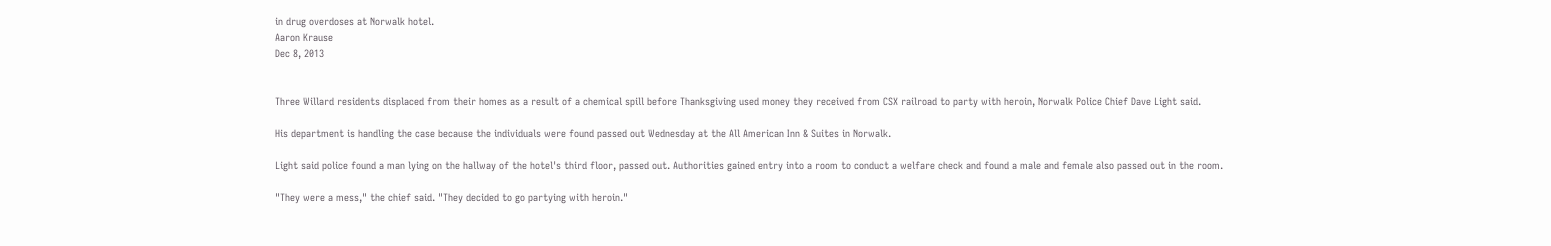in drug overdoses at Norwalk hotel.
Aaron Krause
Dec 8, 2013


Three Willard residents displaced from their homes as a result of a chemical spill before Thanksgiving used money they received from CSX railroad to party with heroin, Norwalk Police Chief Dave Light said.

His department is handling the case because the individuals were found passed out Wednesday at the All American Inn & Suites in Norwalk.

Light said police found a man lying on the hallway of the hotel's third floor, passed out. Authorities gained entry into a room to conduct a welfare check and found a male and female also passed out in the room.

"They were a mess," the chief said. "They decided to go partying with heroin."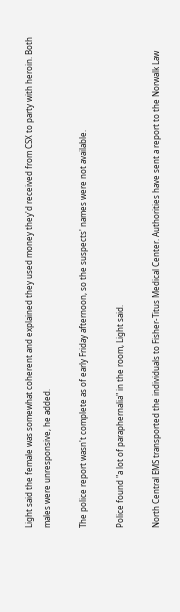Light said the female was somewhat coherent and explained they used money they'd received from CSX to party with heroin. Both males were unresponsive, he added.

The police report wasn't complete as of early Friday afternoon, so the suspects' names were not available.

Police found "a lot of paraphernalia" in the room, Light said.

North Central EMS transported the individuals to Fisher-Titus Medical Center. Authorities have sent a report to the Norwalk Law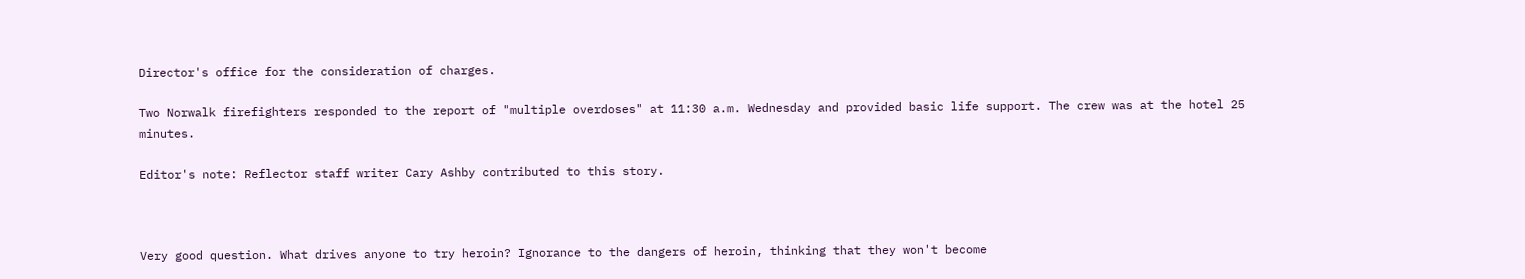Director's office for the consideration of charges.

Two Norwalk firefighters responded to the report of "multiple overdoses" at 11:30 a.m. Wednesday and provided basic life support. The crew was at the hotel 25 minutes.

Editor's note: Reflector staff writer Cary Ashby contributed to this story.



Very good question. What drives anyone to try heroin? Ignorance to the dangers of heroin, thinking that they won't become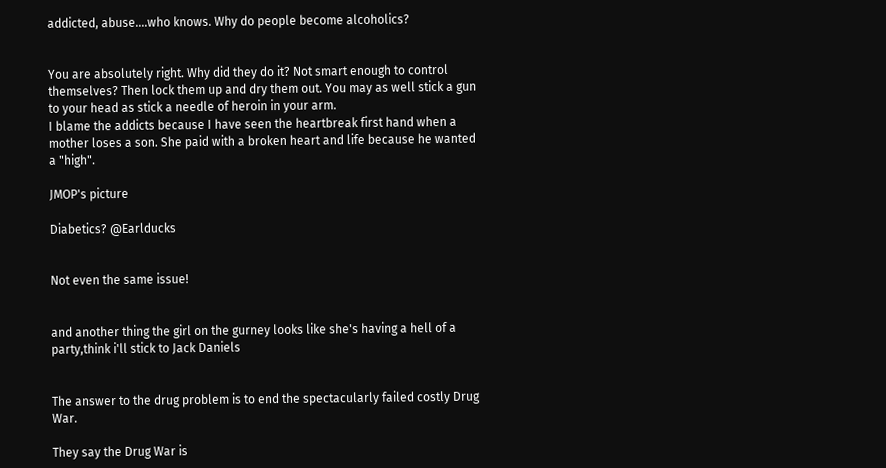addicted, abuse....who knows. Why do people become alcoholics?


You are absolutely right. Why did they do it? Not smart enough to control themselves? Then lock them up and dry them out. You may as well stick a gun to your head as stick a needle of heroin in your arm.
I blame the addicts because I have seen the heartbreak first hand when a mother loses a son. She paid with a broken heart and life because he wanted a "high".

JMOP's picture

Diabetics? @Earlducks


Not even the same issue!


and another thing the girl on the gurney looks like she's having a hell of a party,think i'll stick to Jack Daniels


The answer to the drug problem is to end the spectacularly failed costly Drug War.

They say the Drug War is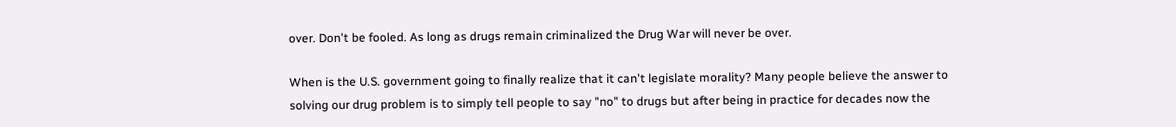over. Don't be fooled. As long as drugs remain criminalized the Drug War will never be over.

When is the U.S. government going to finally realize that it can't legislate morality? Many people believe the answer to solving our drug problem is to simply tell people to say "no" to drugs but after being in practice for decades now the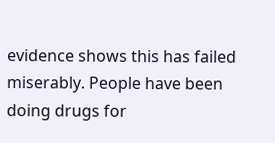evidence shows this has failed miserably. People have been doing drugs for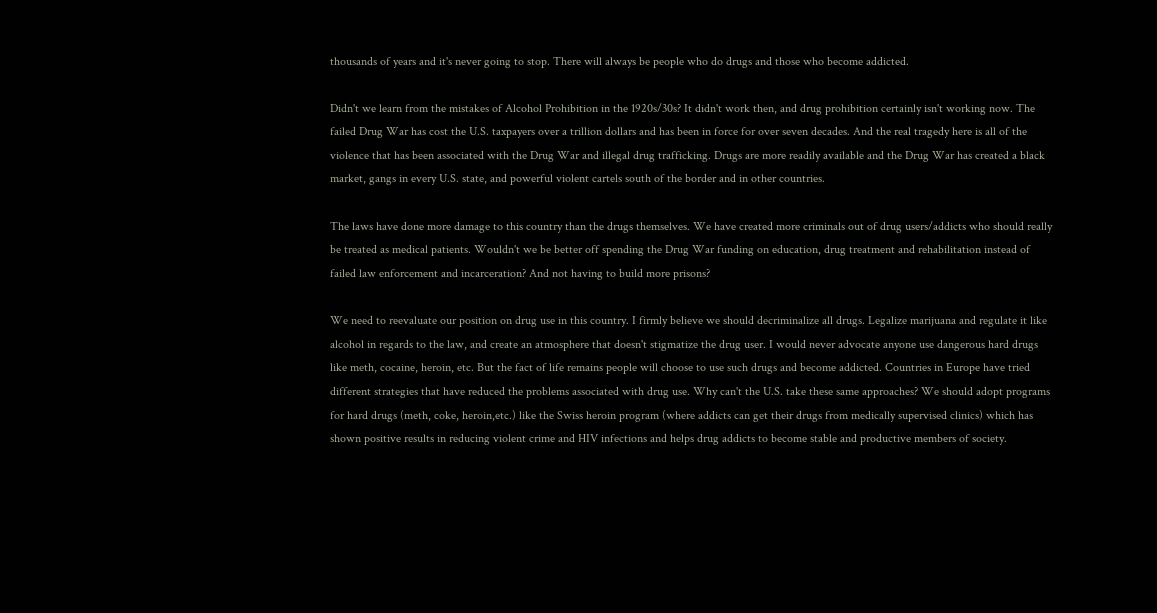thousands of years and it's never going to stop. There will always be people who do drugs and those who become addicted.

Didn't we learn from the mistakes of Alcohol Prohibition in the 1920s/30s? It didn't work then, and drug prohibition certainly isn't working now. The failed Drug War has cost the U.S. taxpayers over a trillion dollars and has been in force for over seven decades. And the real tragedy here is all of the violence that has been associated with the Drug War and illegal drug trafficking. Drugs are more readily available and the Drug War has created a black market, gangs in every U.S. state, and powerful violent cartels south of the border and in other countries.

The laws have done more damage to this country than the drugs themselves. We have created more criminals out of drug users/addicts who should really be treated as medical patients. Wouldn't we be better off spending the Drug War funding on education, drug treatment and rehabilitation instead of failed law enforcement and incarceration? And not having to build more prisons?

We need to reevaluate our position on drug use in this country. I firmly believe we should decriminalize all drugs. Legalize marijuana and regulate it like alcohol in regards to the law, and create an atmosphere that doesn't stigmatize the drug user. I would never advocate anyone use dangerous hard drugs like meth, cocaine, heroin, etc. But the fact of life remains people will choose to use such drugs and become addicted. Countries in Europe have tried different strategies that have reduced the problems associated with drug use. Why can't the U.S. take these same approaches? We should adopt programs for hard drugs (meth, coke, heroin,etc.) like the Swiss heroin program (where addicts can get their drugs from medically supervised clinics) which has shown positive results in reducing violent crime and HIV infections and helps drug addicts to become stable and productive members of society.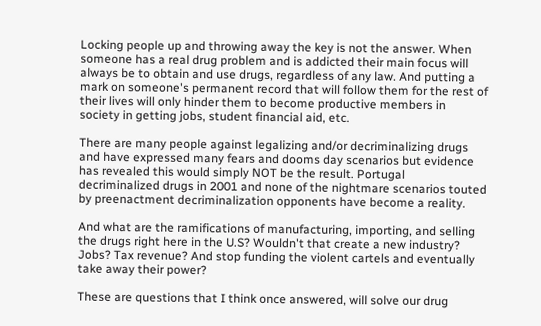Locking people up and throwing away the key is not the answer. When someone has a real drug problem and is addicted their main focus will always be to obtain and use drugs, regardless of any law. And putting a mark on someone's permanent record that will follow them for the rest of their lives will only hinder them to become productive members in society in getting jobs, student financial aid, etc.

There are many people against legalizing and/or decriminalizing drugs and have expressed many fears and dooms day scenarios but evidence has revealed this would simply NOT be the result. Portugal decriminalized drugs in 2001 and none of the nightmare scenarios touted by preenactment decriminalization opponents have become a reality.

And what are the ramifications of manufacturing, importing, and selling the drugs right here in the U.S? Wouldn't that create a new industry? Jobs? Tax revenue? And stop funding the violent cartels and eventually take away their power?

These are questions that I think once answered, will solve our drug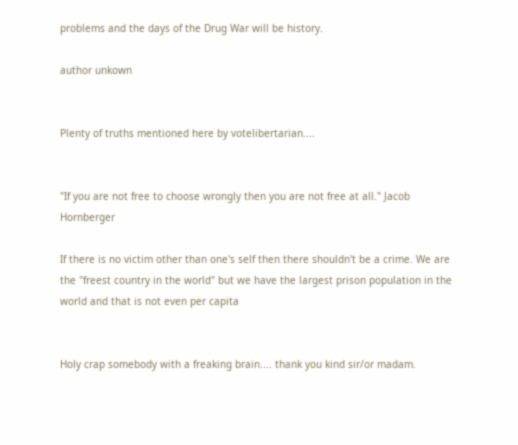problems and the days of the Drug War will be history.

author unkown


Plenty of truths mentioned here by votelibertarian....


"If you are not free to choose wrongly then you are not free at all." Jacob Hornberger

If there is no victim other than one's self then there shouldn't be a crime. We are the "freest country in the world" but we have the largest prison population in the world and that is not even per capita


Holy crap somebody with a freaking brain.... thank you kind sir/or madam.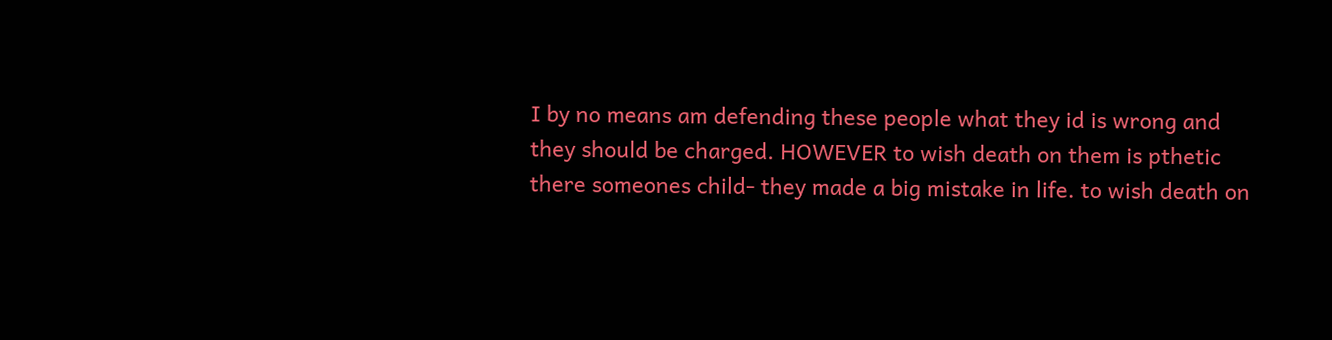I by no means am defending these people what they id is wrong and they should be charged. HOWEVER to wish death on them is pthetic there someones child- they made a big mistake in life. to wish death on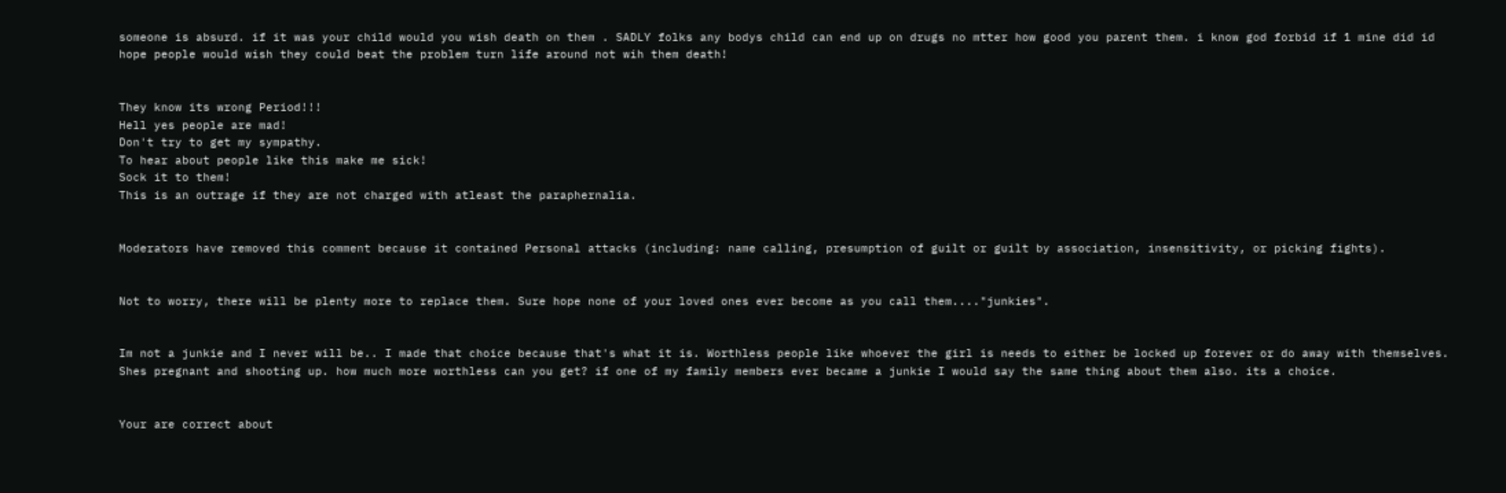someone is absurd. if it was your child would you wish death on them . SADLY folks any bodys child can end up on drugs no mtter how good you parent them. i know god forbid if 1 mine did id hope people would wish they could beat the problem turn life around not wih them death!


They know its wrong Period!!!
Hell yes people are mad!
Don't try to get my sympathy.
To hear about people like this make me sick!
Sock it to them!
This is an outrage if they are not charged with atleast the paraphernalia.


Moderators have removed this comment because it contained Personal attacks (including: name calling, presumption of guilt or guilt by association, insensitivity, or picking fights).


Not to worry, there will be plenty more to replace them. Sure hope none of your loved ones ever become as you call them...."junkies".


Im not a junkie and I never will be.. I made that choice because that's what it is. Worthless people like whoever the girl is needs to either be locked up forever or do away with themselves. Shes pregnant and shooting up. how much more worthless can you get? if one of my family members ever became a junkie I would say the same thing about them also. its a choice.


Your are correct about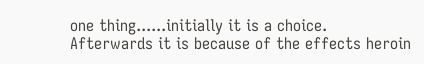one thing......initially it is a choice. Afterwards it is because of the effects heroin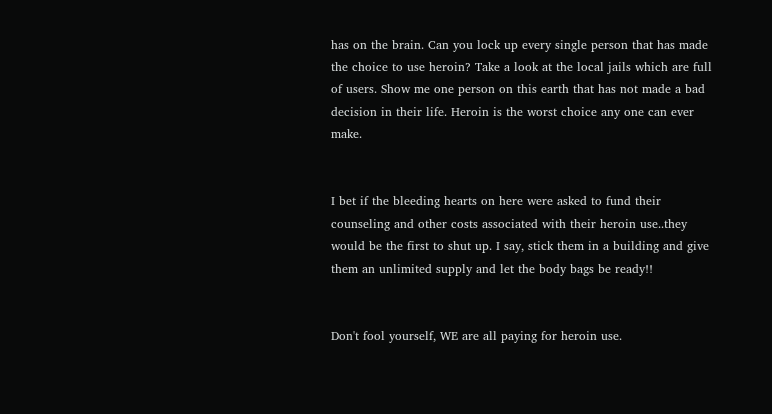has on the brain. Can you lock up every single person that has made the choice to use heroin? Take a look at the local jails which are full of users. Show me one person on this earth that has not made a bad decision in their life. Heroin is the worst choice any one can ever make.


I bet if the bleeding hearts on here were asked to fund their counseling and other costs associated with their heroin use..they would be the first to shut up. I say, stick them in a building and give them an unlimited supply and let the body bags be ready!!


Don't fool yourself, WE are all paying for heroin use.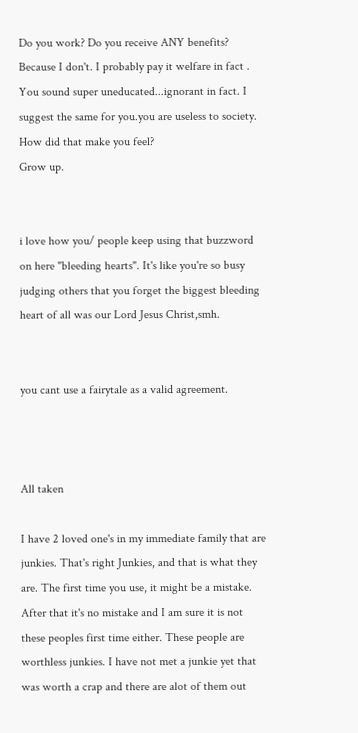Do you work? Do you receive ANY benefits? Because I don't. I probably pay it welfare in fact . You sound super uneducated...ignorant in fact. I suggest the same for you.you are useless to society.
How did that make you feel?
Grow up.


i love how you/ people keep using that buzzword on here "bleeding hearts". It's like you're so busy judging others that you forget the biggest bleeding heart of all was our Lord Jesus Christ,smh.


you cant use a fairytale as a valid agreement.



All taken

I have 2 loved one's in my immediate family that are junkies. That's right Junkies, and that is what they are. The first time you use, it might be a mistake. After that it's no mistake and I am sure it is not these peoples first time either. These people are worthless junkies. I have not met a junkie yet that was worth a crap and there are alot of them out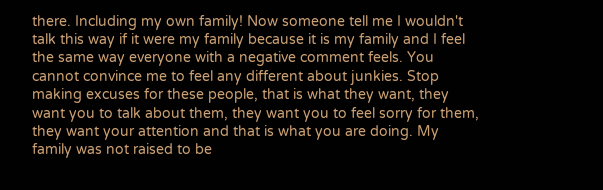there. Including my own family! Now someone tell me I wouldn't talk this way if it were my family because it is my family and I feel the same way everyone with a negative comment feels. You cannot convince me to feel any different about junkies. Stop making excuses for these people, that is what they want, they want you to talk about them, they want you to feel sorry for them, they want your attention and that is what you are doing. My family was not raised to be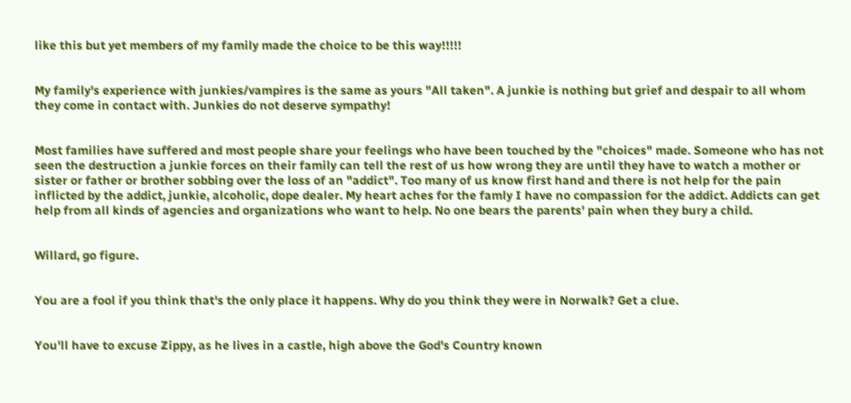like this but yet members of my family made the choice to be this way!!!!!


My family's experience with junkies/vampires is the same as yours "All taken". A junkie is nothing but grief and despair to all whom they come in contact with. Junkies do not deserve sympathy!


Most families have suffered and most people share your feelings who have been touched by the "choices" made. Someone who has not seen the destruction a junkie forces on their family can tell the rest of us how wrong they are until they have to watch a mother or sister or father or brother sobbing over the loss of an "addict". Too many of us know first hand and there is not help for the pain inflicted by the addict, junkie, alcoholic, dope dealer. My heart aches for the famly I have no compassion for the addict. Addicts can get help from all kinds of agencies and organizations who want to help. No one bears the parents' pain when they bury a child.


Willard, go figure.


You are a fool if you think that's the only place it happens. Why do you think they were in Norwalk? Get a clue.


You'll have to excuse Zippy, as he lives in a castle, high above the God's Country known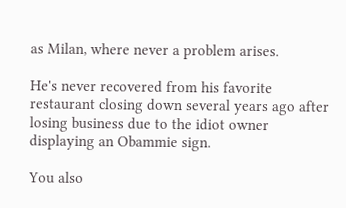as Milan, where never a problem arises.

He's never recovered from his favorite restaurant closing down several years ago after losing business due to the idiot owner displaying an Obammie sign.

You also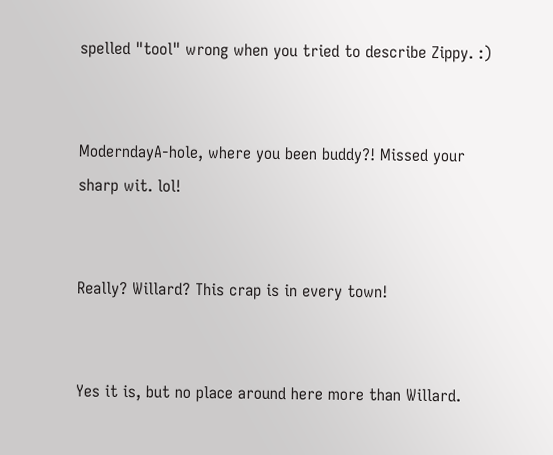spelled "tool" wrong when you tried to describe Zippy. :)


ModerndayA-hole, where you been buddy?! Missed your sharp wit. lol!


Really? Willard? This crap is in every town!


Yes it is, but no place around here more than Willard.